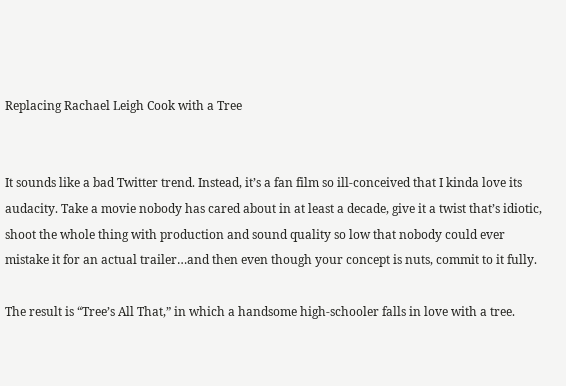Replacing Rachael Leigh Cook with a Tree


It sounds like a bad Twitter trend. Instead, it’s a fan film so ill-conceived that I kinda love its audacity. Take a movie nobody has cared about in at least a decade, give it a twist that’s idiotic, shoot the whole thing with production and sound quality so low that nobody could ever mistake it for an actual trailer…and then even though your concept is nuts, commit to it fully.

The result is “Tree’s All That,” in which a handsome high-schooler falls in love with a tree.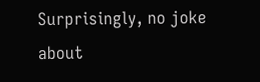Surprisingly, no joke about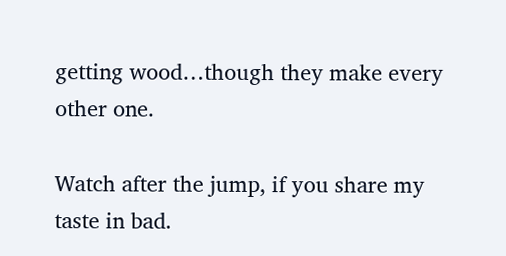getting wood…though they make every other one.

Watch after the jump, if you share my taste in bad.